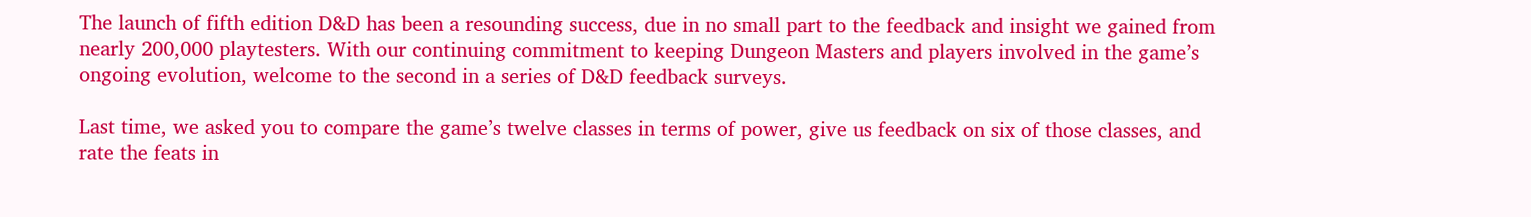The launch of fifth edition D&D has been a resounding success, due in no small part to the feedback and insight we gained from nearly 200,000 playtesters. With our continuing commitment to keeping Dungeon Masters and players involved in the game’s ongoing evolution, welcome to the second in a series of D&D feedback surveys.

Last time, we asked you to compare the game’s twelve classes in terms of power, give us feedback on six of those classes, and rate the feats in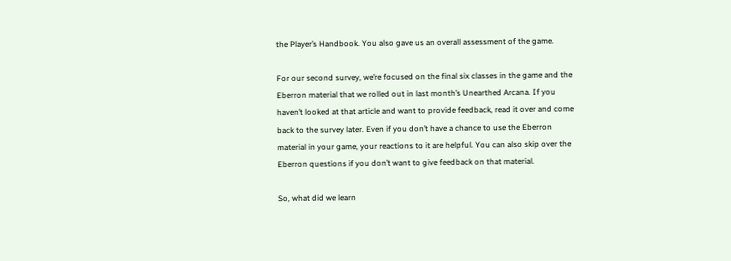the Player’s Handbook. You also gave us an overall assessment of the game.

For our second survey, we’re focused on the final six classes in the game and the Eberron material that we rolled out in last month’s Unearthed Arcana. If you haven’t looked at that article and want to provide feedback, read it over and come back to the survey later. Even if you don’t have a chance to use the Eberron material in your game, your reactions to it are helpful. You can also skip over the Eberron questions if you don’t want to give feedback on that material.

So, what did we learn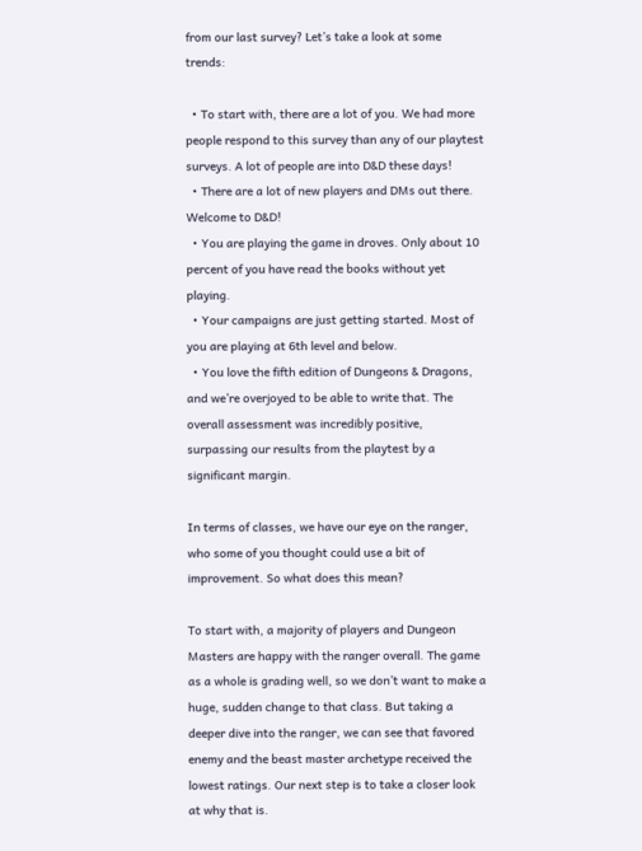from our last survey? Let’s take a look at some trends:

  • To start with, there are a lot of you. We had more people respond to this survey than any of our playtest surveys. A lot of people are into D&D these days!
  • There are a lot of new players and DMs out there. Welcome to D&D!
  • You are playing the game in droves. Only about 10 percent of you have read the books without yet playing.
  • Your campaigns are just getting started. Most of you are playing at 6th level and below.
  • You love the fifth edition of Dungeons & Dragons, and we’re overjoyed to be able to write that. The overall assessment was incredibly positive, surpassing our results from the playtest by a significant margin.

In terms of classes, we have our eye on the ranger, who some of you thought could use a bit of improvement. So what does this mean?

To start with, a majority of players and Dungeon Masters are happy with the ranger overall. The game as a whole is grading well, so we don’t want to make a huge, sudden change to that class. But taking a deeper dive into the ranger, we can see that favored enemy and the beast master archetype received the lowest ratings. Our next step is to take a closer look at why that is.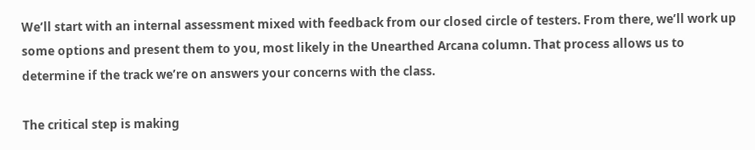We’ll start with an internal assessment mixed with feedback from our closed circle of testers. From there, we’ll work up some options and present them to you, most likely in the Unearthed Arcana column. That process allows us to determine if the track we’re on answers your concerns with the class.

The critical step is making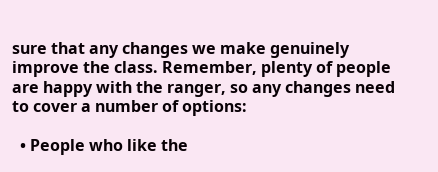sure that any changes we make genuinely improve the class. Remember, plenty of people are happy with the ranger, so any changes need to cover a number of options:

  • People who like the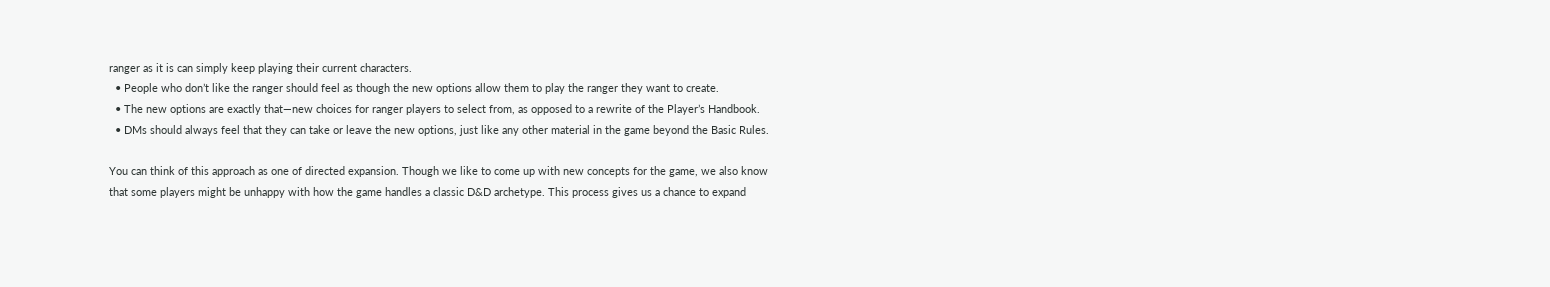ranger as it is can simply keep playing their current characters.
  • People who don’t like the ranger should feel as though the new options allow them to play the ranger they want to create.
  • The new options are exactly that—new choices for ranger players to select from, as opposed to a rewrite of the Player’s Handbook.
  • DMs should always feel that they can take or leave the new options, just like any other material in the game beyond the Basic Rules.

You can think of this approach as one of directed expansion. Though we like to come up with new concepts for the game, we also know that some players might be unhappy with how the game handles a classic D&D archetype. This process gives us a chance to expand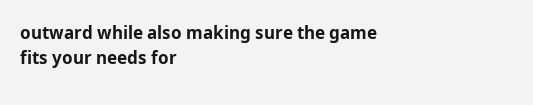outward while also making sure the game fits your needs for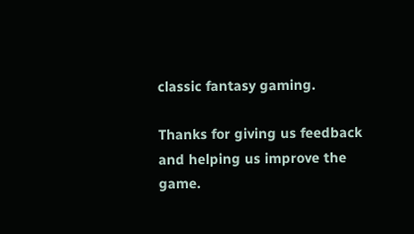classic fantasy gaming.

Thanks for giving us feedback and helping us improve the game.